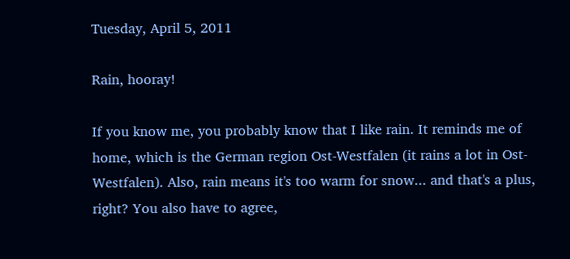Tuesday, April 5, 2011

Rain, hooray!

If you know me, you probably know that I like rain. It reminds me of home, which is the German region Ost-Westfalen (it rains a lot in Ost-Westfalen). Also, rain means it's too warm for snow... and that's a plus, right? You also have to agree,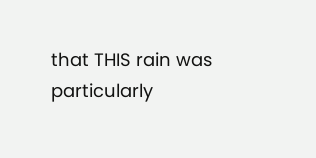that THIS rain was particularly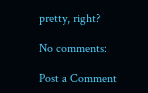pretty, right?

No comments:

Post a Comment